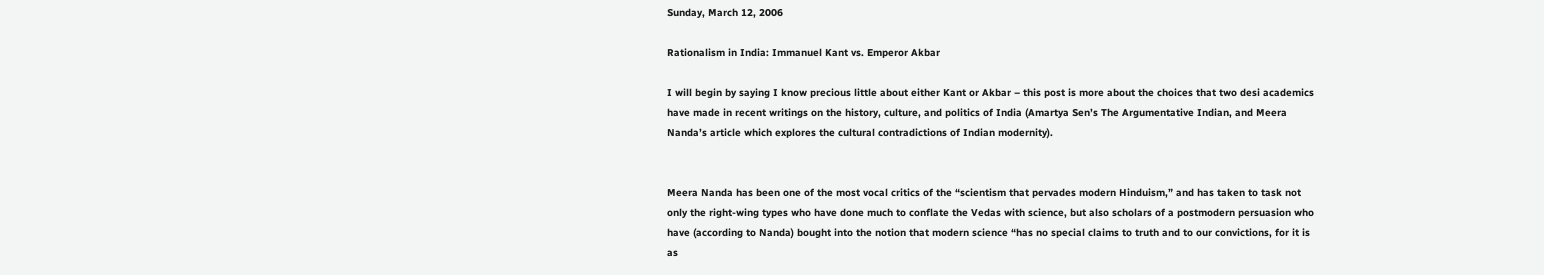Sunday, March 12, 2006

Rationalism in India: Immanuel Kant vs. Emperor Akbar

I will begin by saying I know precious little about either Kant or Akbar – this post is more about the choices that two desi academics have made in recent writings on the history, culture, and politics of India (Amartya Sen’s The Argumentative Indian, and Meera Nanda’s article which explores the cultural contradictions of Indian modernity).


Meera Nanda has been one of the most vocal critics of the “scientism that pervades modern Hinduism,” and has taken to task not only the right-wing types who have done much to conflate the Vedas with science, but also scholars of a postmodern persuasion who have (according to Nanda) bought into the notion that modern science “has no special claims to truth and to our convictions, for it is as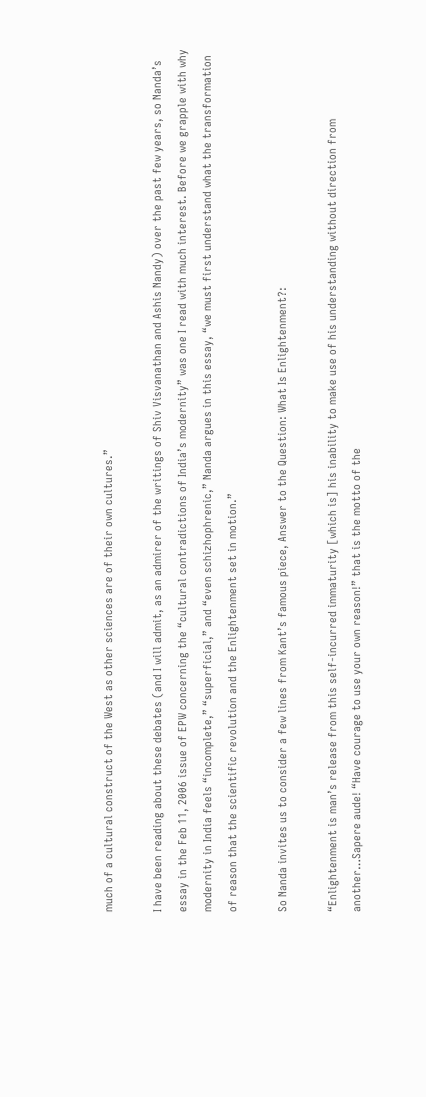much of a cultural construct of the West as other sciences are of their own cultures.”

I have been reading about these debates (and I will admit, as an admirer of the writings of Shiv Visvanathan and Ashis Nandy) over the past few years, so Nanda’s essay in the Feb 11, 2006 issue of EPW concerning the “cultural contradictions of India’s modernity” was one I read with much interest. Before we grapple with why modernity in India feels “incomplete,” “superficial,” and “even schizhophrenic,” Nanda argues in this essay, “we must first understand what the transformation of reason that the scientific revolution and the Enlightenment set in motion.”

So Nanda invites us to consider a few lines from Kant’s famous piece, Answer to the Question: What Is Enlightenment?:

“Enlightenment is man’s release from this self-incurred immaturity [which is] his inability to make use of his understanding without direction from another…Sapere aude! “Have courage to use your own reason!” that is the motto of the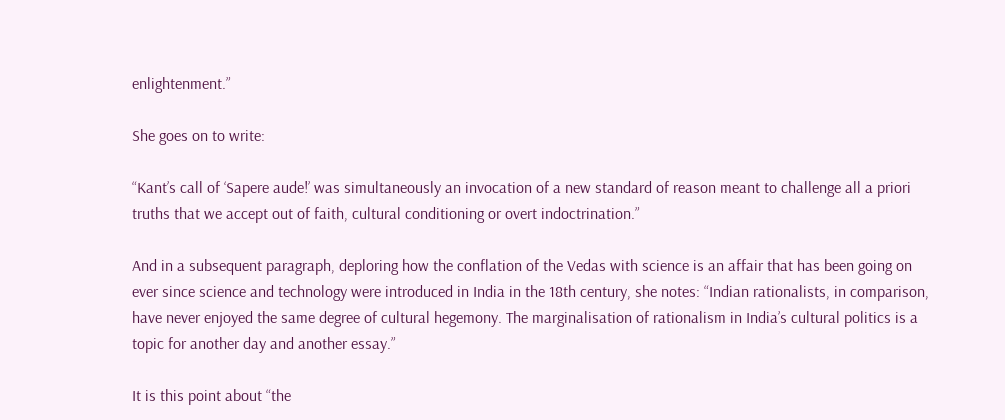enlightenment.”

She goes on to write:

“Kant’s call of ‘Sapere aude!’ was simultaneously an invocation of a new standard of reason meant to challenge all a priori truths that we accept out of faith, cultural conditioning or overt indoctrination.”

And in a subsequent paragraph, deploring how the conflation of the Vedas with science is an affair that has been going on ever since science and technology were introduced in India in the 18th century, she notes: “Indian rationalists, in comparison, have never enjoyed the same degree of cultural hegemony. The marginalisation of rationalism in India’s cultural politics is a topic for another day and another essay.”

It is this point about “the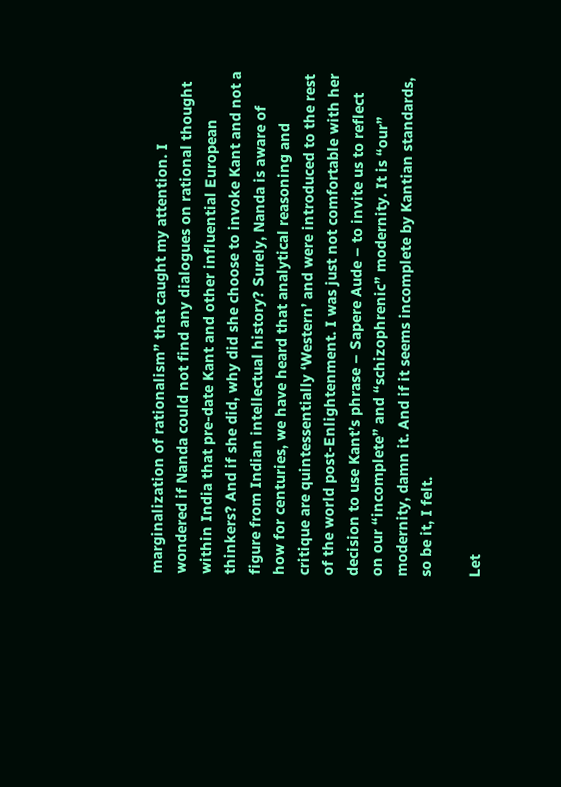marginalization of rationalism” that caught my attention. I wondered if Nanda could not find any dialogues on rational thought within India that pre-date Kant and other influential European thinkers? And if she did, why did she choose to invoke Kant and not a figure from Indian intellectual history? Surely, Nanda is aware of how for centuries, we have heard that analytical reasoning and critique are quintessentially ‘Western’ and were introduced to the rest of the world post-Enlightenment. I was just not comfortable with her decision to use Kant’s phrase – Sapere Aude – to invite us to reflect on our “incomplete” and “schizophrenic” modernity. It is “our” modernity, damn it. And if it seems incomplete by Kantian standards, so be it, I felt.

Let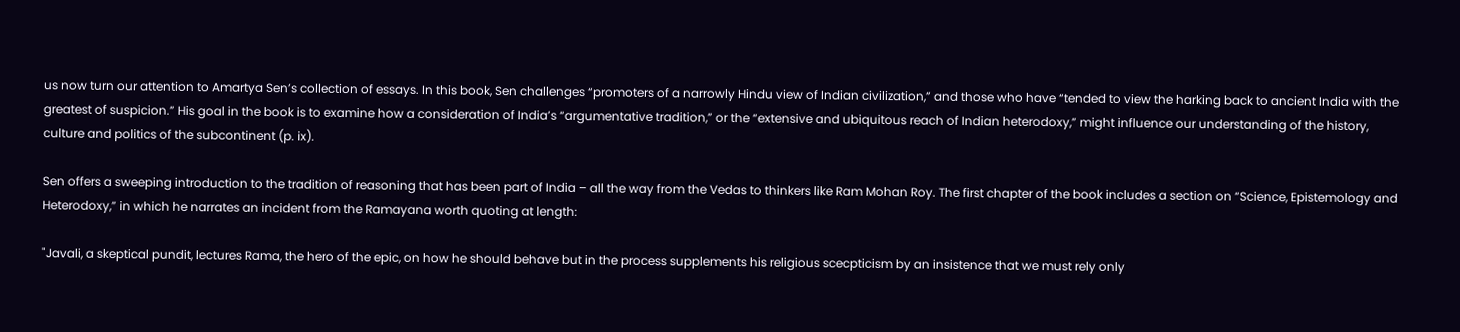us now turn our attention to Amartya Sen’s collection of essays. In this book, Sen challenges “promoters of a narrowly Hindu view of Indian civilization,” and those who have “tended to view the harking back to ancient India with the greatest of suspicion.” His goal in the book is to examine how a consideration of India’s “argumentative tradition,” or the “extensive and ubiquitous reach of Indian heterodoxy,” might influence our understanding of the history, culture and politics of the subcontinent (p. ix).

Sen offers a sweeping introduction to the tradition of reasoning that has been part of India – all the way from the Vedas to thinkers like Ram Mohan Roy. The first chapter of the book includes a section on “Science, Epistemology and Heterodoxy,” in which he narrates an incident from the Ramayana worth quoting at length:

"Javali, a skeptical pundit, lectures Rama, the hero of the epic, on how he should behave but in the process supplements his religious scecpticism by an insistence that we must rely only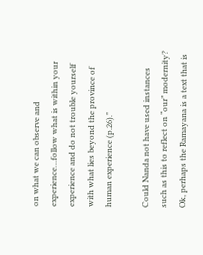on what we can observe and experience…follow what is within your experience and do not trouble yourself with what lies beyond the province of human experience (p.26)."

Could Nanda not have used instances such as this to reflect on “our” modernity? Ok, perhaps the Ramayana is a text that is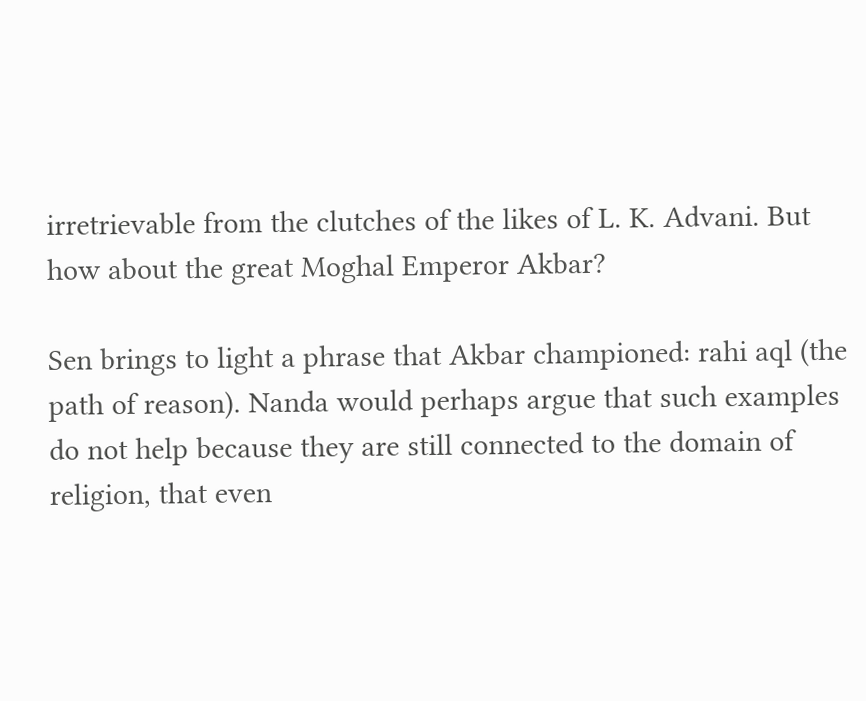irretrievable from the clutches of the likes of L. K. Advani. But how about the great Moghal Emperor Akbar?

Sen brings to light a phrase that Akbar championed: rahi aql (the path of reason). Nanda would perhaps argue that such examples do not help because they are still connected to the domain of religion, that even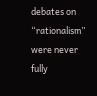debates on “rationalism” were never fully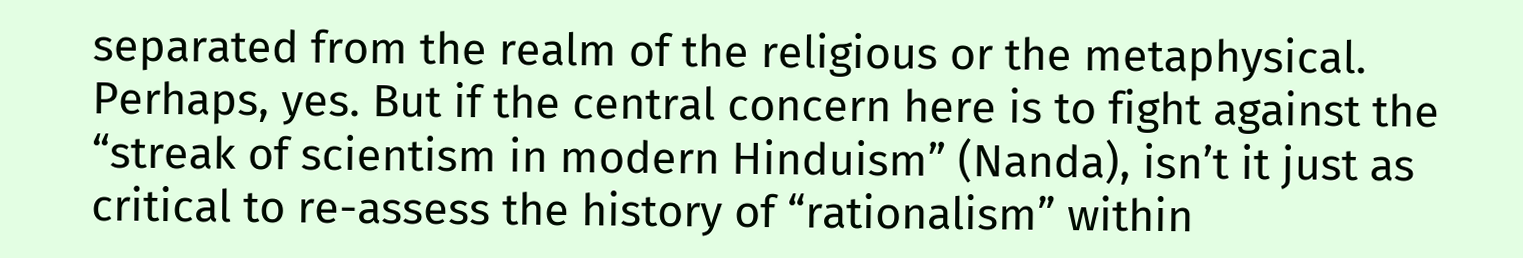separated from the realm of the religious or the metaphysical. Perhaps, yes. But if the central concern here is to fight against the “streak of scientism in modern Hinduism” (Nanda), isn’t it just as critical to re-assess the history of “rationalism” within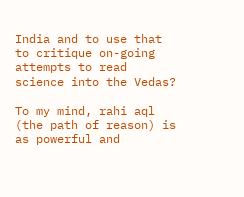India and to use that to critique on-going attempts to read science into the Vedas?

To my mind, rahi aql (the path of reason) is as powerful and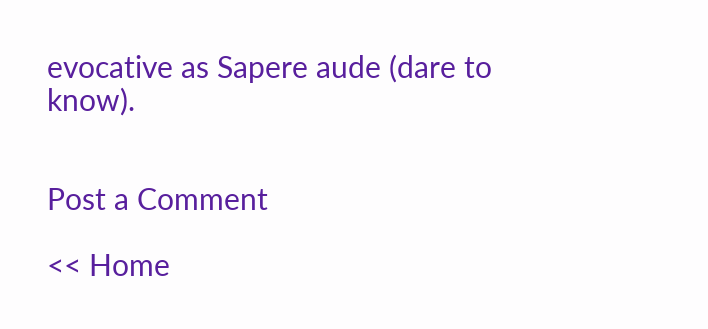evocative as Sapere aude (dare to know).


Post a Comment

<< Home